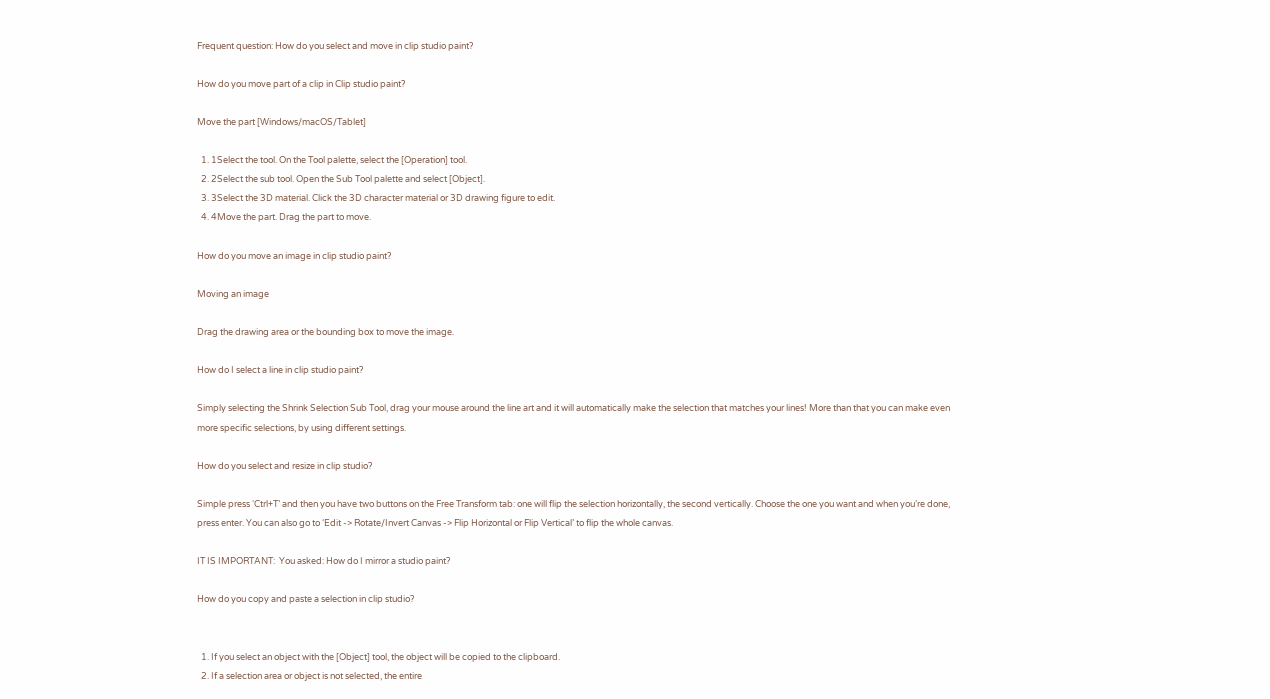Frequent question: How do you select and move in clip studio paint?

How do you move part of a clip in Clip studio paint?

Move the part [Windows/macOS/Tablet]

  1. 1Select the tool. On the Tool palette, select the [Operation] tool.
  2. 2Select the sub tool. Open the Sub Tool palette and select [Object].
  3. 3Select the 3D material. Click the 3D character material or 3D drawing figure to edit.
  4. 4Move the part. Drag the part to move.

How do you move an image in clip studio paint?

Moving an image

Drag the drawing area or the bounding box to move the image.

How do I select a line in clip studio paint?

Simply selecting the Shrink Selection Sub Tool, drag your mouse around the line art and it will automatically make the selection that matches your lines! More than that you can make even more specific selections, by using different settings.

How do you select and resize in clip studio?

Simple press ‘Ctrl+T’ and then you have two buttons on the Free Transform tab: one will flip the selection horizontally, the second vertically. Choose the one you want and when you’re done, press enter. You can also go to ‘Edit -> Rotate/Invert Canvas -> Flip Horizontal or Flip Vertical’ to flip the whole canvas.

IT IS IMPORTANT:  You asked: How do I mirror a studio paint?

How do you copy and paste a selection in clip studio?


  1. If you select an object with the [Object] tool, the object will be copied to the clipboard.
  2. If a selection area or object is not selected, the entire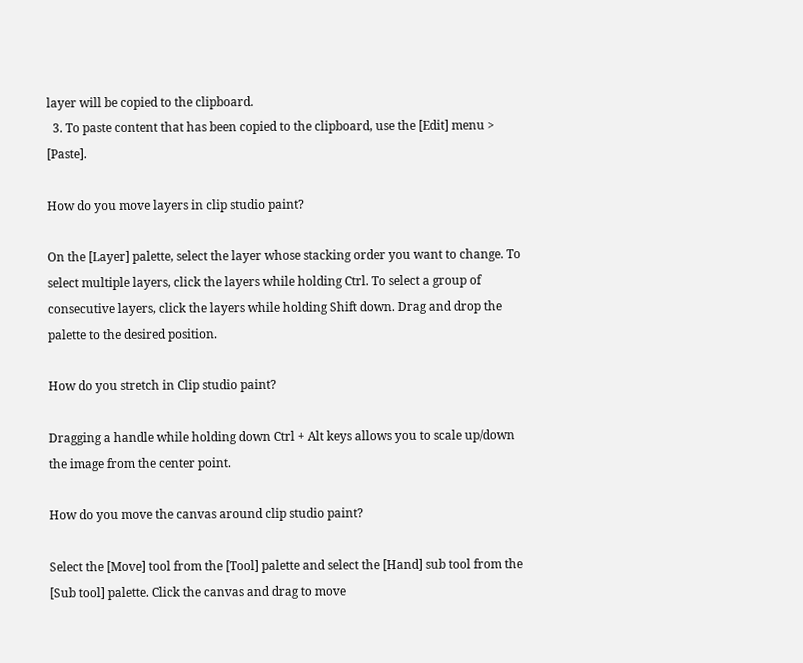layer will be copied to the clipboard.
  3. To paste content that has been copied to the clipboard, use the [Edit] menu > [Paste].

How do you move layers in clip studio paint?

On the [Layer] palette, select the layer whose stacking order you want to change. To select multiple layers, click the layers while holding Ctrl. To select a group of consecutive layers, click the layers while holding Shift down. Drag and drop the palette to the desired position.

How do you stretch in Clip studio paint?

Dragging a handle while holding down Ctrl + Alt keys allows you to scale up/down the image from the center point.

How do you move the canvas around clip studio paint?

Select the [Move] tool from the [Tool] palette and select the [Hand] sub tool from the [Sub tool] palette. Click the canvas and drag to move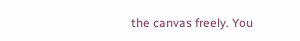the canvas freely. You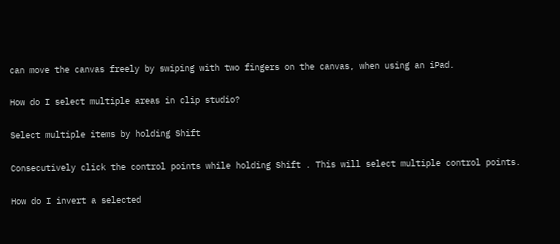can move the canvas freely by swiping with two fingers on the canvas, when using an iPad.

How do I select multiple areas in clip studio?

Select multiple items by holding Shift

Consecutively click the control points while holding Shift . This will select multiple control points.

How do I invert a selected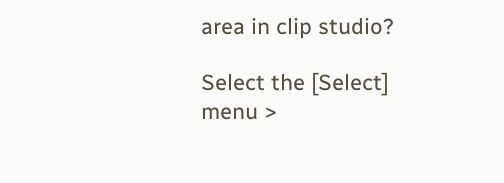area in clip studio?

Select the [Select] menu >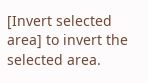[Invert selected area] to invert the selected area.